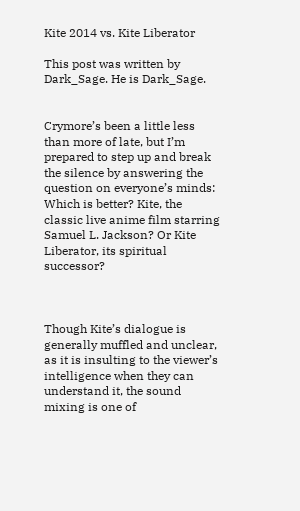Kite 2014 vs. Kite Liberator

This post was written by Dark_Sage. He is Dark_Sage.


Crymore’s been a little less than more of late, but I’m prepared to step up and break the silence by answering the question on everyone’s minds: Which is better? Kite, the classic live anime film starring Samuel L. Jackson? Or Kite Liberator, its spiritual successor?



Though Kite’s dialogue is generally muffled and unclear, as it is insulting to the viewer’s intelligence when they can understand it, the sound mixing is one of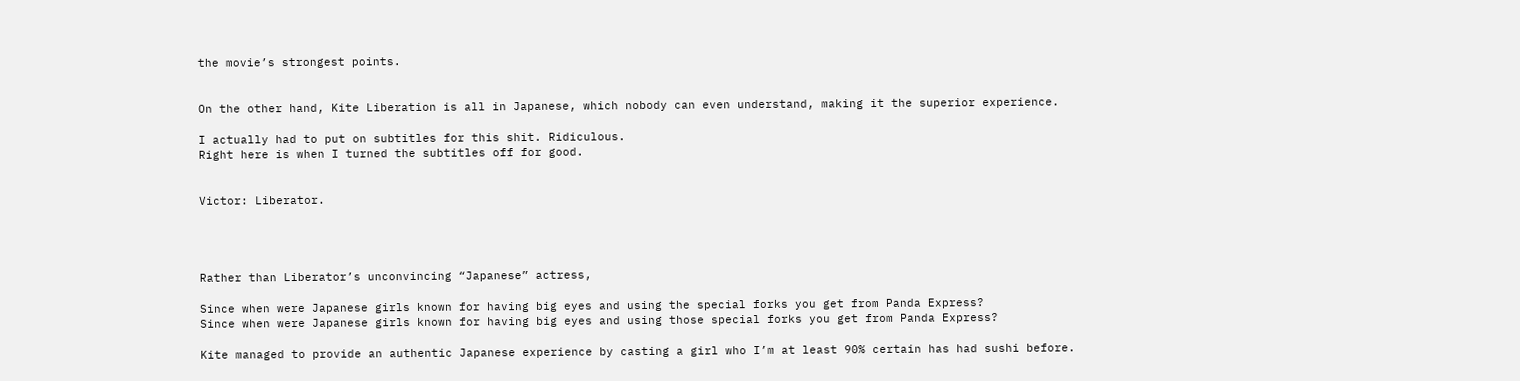the movie’s strongest points.


On the other hand, Kite Liberation is all in Japanese, which nobody can even understand, making it the superior experience.

I actually had to put on subtitles for this shit. Ridiculous.
Right here is when I turned the subtitles off for good.


Victor: Liberator.




Rather than Liberator’s unconvincing “Japanese” actress,

Since when were Japanese girls known for having big eyes and using the special forks you get from Panda Express?
Since when were Japanese girls known for having big eyes and using those special forks you get from Panda Express?

Kite managed to provide an authentic Japanese experience by casting a girl who I’m at least 90% certain has had sushi before.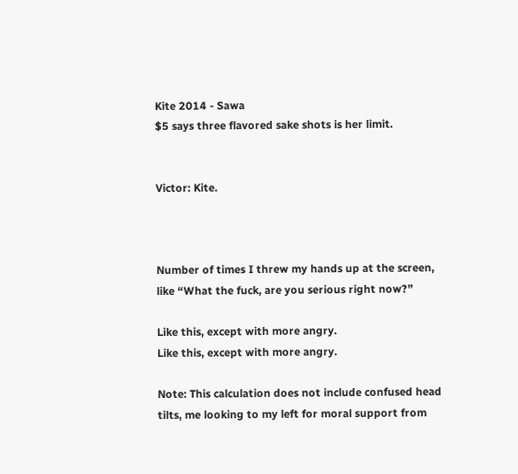Kite 2014 - Sawa
$5 says three flavored sake shots is her limit.


Victor: Kite.



Number of times I threw my hands up at the screen, like “What the fuck, are you serious right now?”

Like this, except with more angry.
Like this, except with more angry.

Note: This calculation does not include confused head tilts, me looking to my left for moral support from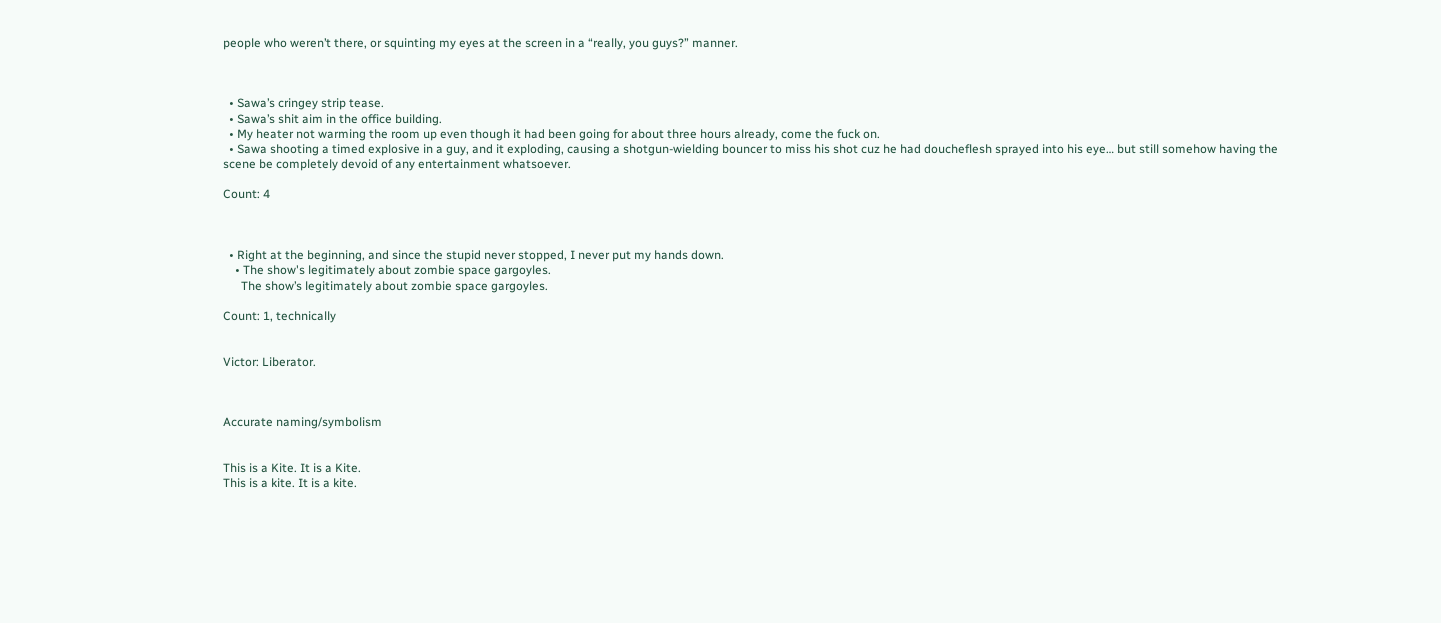people who weren’t there, or squinting my eyes at the screen in a “really, you guys?” manner.



  • Sawa’s cringey strip tease.
  • Sawa’s shit aim in the office building.
  • My heater not warming the room up even though it had been going for about three hours already, come the fuck on.
  • Sawa shooting a timed explosive in a guy, and it exploding, causing a shotgun-wielding bouncer to miss his shot cuz he had doucheflesh sprayed into his eye… but still somehow having the scene be completely devoid of any entertainment whatsoever.

Count: 4



  • Right at the beginning, and since the stupid never stopped, I never put my hands down.
    • The show's legitimately about zombie space gargoyles.
      The show’s legitimately about zombie space gargoyles.

Count: 1, technically


Victor: Liberator.



Accurate naming/symbolism


This is a Kite. It is a Kite.
This is a kite. It is a kite.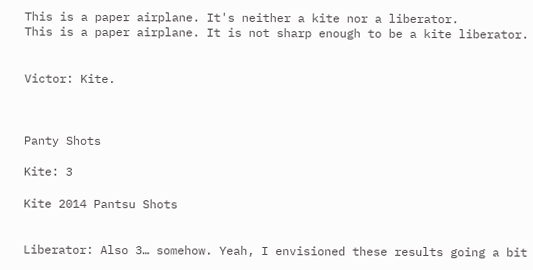This is a paper airplane. It's neither a kite nor a liberator.
This is a paper airplane. It is not sharp enough to be a kite liberator.


Victor: Kite.



Panty Shots

Kite: 3

Kite 2014 Pantsu Shots


Liberator: Also 3… somehow. Yeah, I envisioned these results going a bit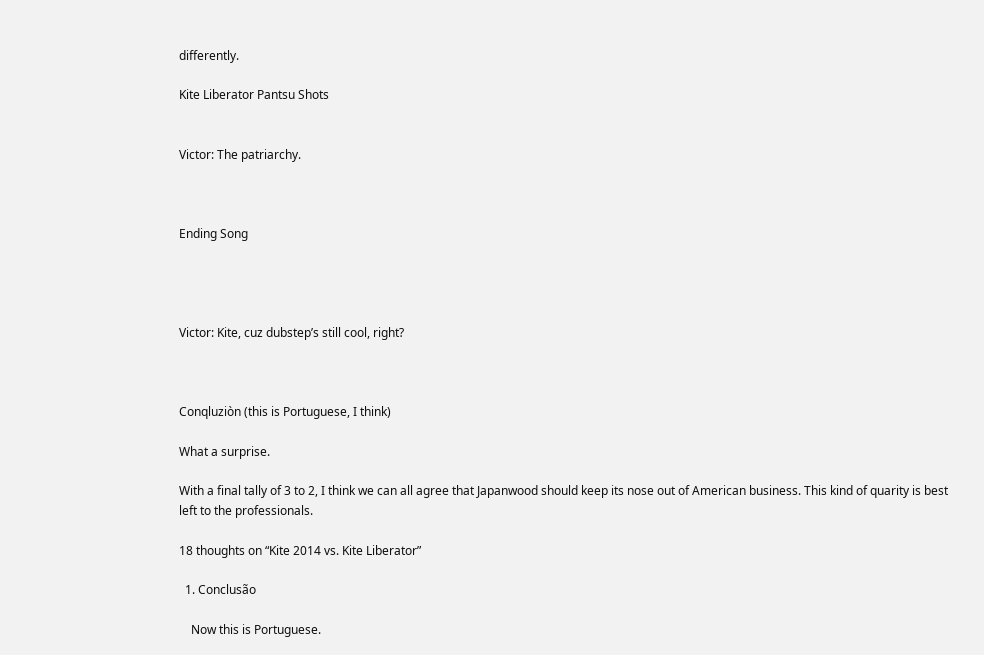differently.

Kite Liberator Pantsu Shots


Victor: The patriarchy.



Ending Song




Victor: Kite, cuz dubstep’s still cool, right?



Conqluziòn (this is Portuguese, I think)

What a surprise.

With a final tally of 3 to 2, I think we can all agree that Japanwood should keep its nose out of American business. This kind of quarity is best left to the professionals.

18 thoughts on “Kite 2014 vs. Kite Liberator”

  1. Conclusão

    Now this is Portuguese.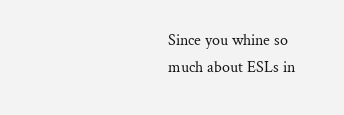Since you whine so much about ESLs in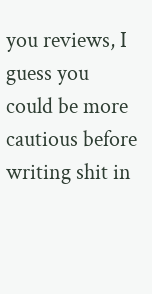you reviews, I guess you could be more cautious before writing shit in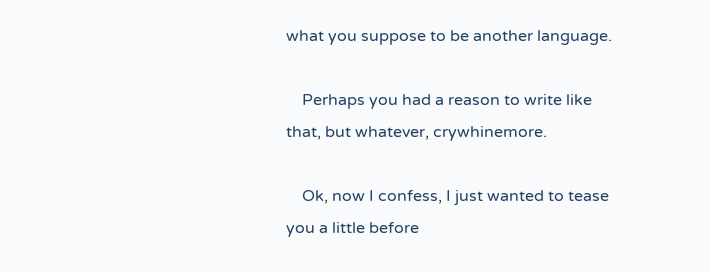what you suppose to be another language.

    Perhaps you had a reason to write like that, but whatever, crywhinemore.

    Ok, now I confess, I just wanted to tease you a little before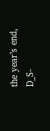the year’s end, D_S-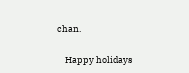chan.

    Happy holidays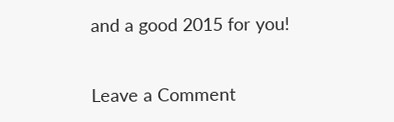and a good 2015 for you!


Leave a Comment